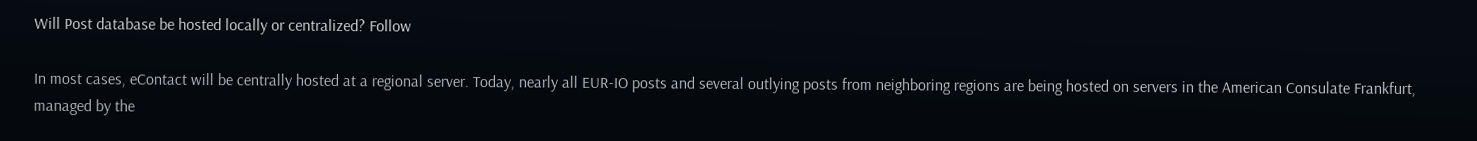Will Post database be hosted locally or centralized? Follow

In most cases, eContact will be centrally hosted at a regional server. Today, nearly all EUR-IO posts and several outlying posts from neighboring regions are being hosted on servers in the American Consulate Frankfurt, managed by the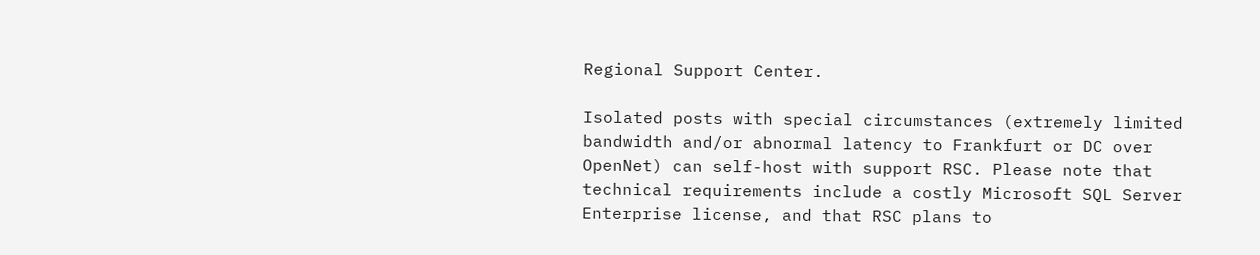Regional Support Center.

Isolated posts with special circumstances (extremely limited bandwidth and/or abnormal latency to Frankfurt or DC over OpenNet) can self-host with support RSC. Please note that technical requirements include a costly Microsoft SQL Server Enterprise license, and that RSC plans to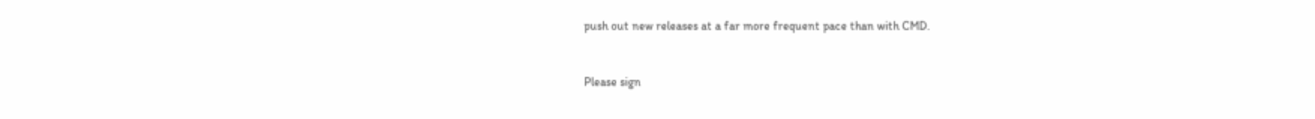push out new releases at a far more frequent pace than with CMD.



Please sign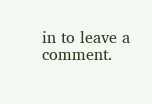in to leave a comment.